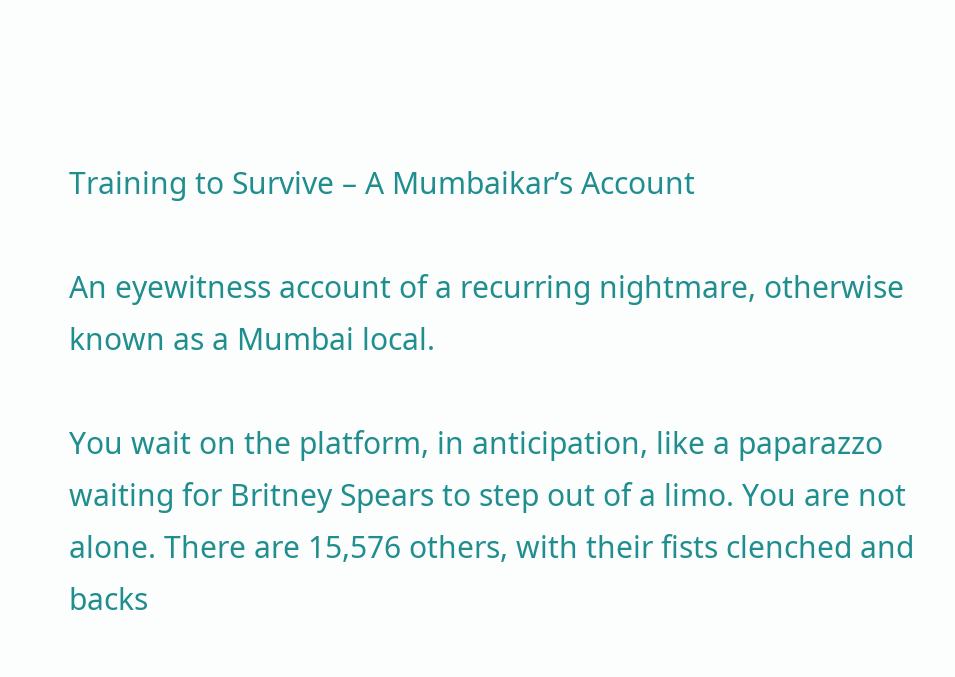Training to Survive – A Mumbaikar’s Account

An eyewitness account of a recurring nightmare, otherwise known as a Mumbai local.

You wait on the platform, in anticipation, like a paparazzo waiting for Britney Spears to step out of a limo. You are not alone. There are 15,576 others, with their fists clenched and backs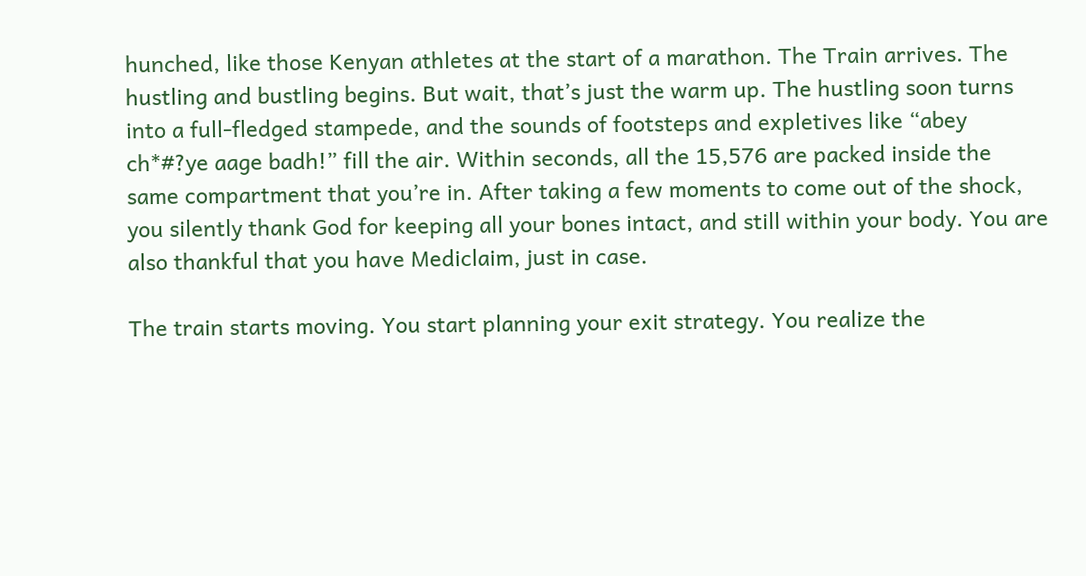hunched, like those Kenyan athletes at the start of a marathon. The Train arrives. The hustling and bustling begins. But wait, that’s just the warm up. The hustling soon turns into a full-fledged stampede, and the sounds of footsteps and expletives like “abey ch*#?ye aage badh!” fill the air. Within seconds, all the 15,576 are packed inside the same compartment that you’re in. After taking a few moments to come out of the shock, you silently thank God for keeping all your bones intact, and still within your body. You are also thankful that you have Mediclaim, just in case.

The train starts moving. You start planning your exit strategy. You realize the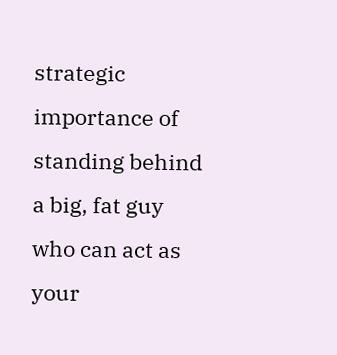strategic importance of standing behind a big, fat guy who can act as your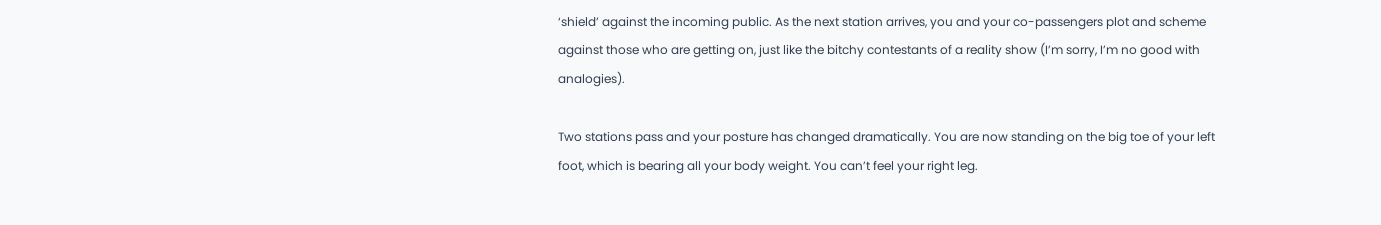‘shield’ against the incoming public. As the next station arrives, you and your co-passengers plot and scheme against those who are getting on, just like the bitchy contestants of a reality show (I’m sorry, I’m no good with analogies).

Two stations pass and your posture has changed dramatically. You are now standing on the big toe of your left foot, which is bearing all your body weight. You can’t feel your right leg.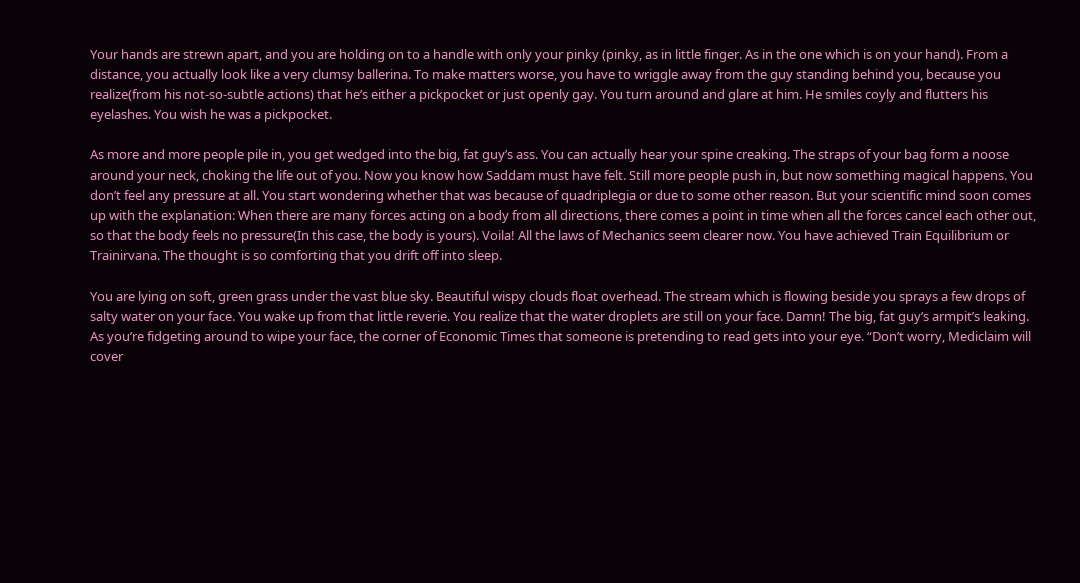Your hands are strewn apart, and you are holding on to a handle with only your pinky (pinky, as in little finger. As in the one which is on your hand). From a distance, you actually look like a very clumsy ballerina. To make matters worse, you have to wriggle away from the guy standing behind you, because you realize(from his not-so-subtle actions) that he’s either a pickpocket or just openly gay. You turn around and glare at him. He smiles coyly and flutters his eyelashes. You wish he was a pickpocket.

As more and more people pile in, you get wedged into the big, fat guy’s ass. You can actually hear your spine creaking. The straps of your bag form a noose around your neck, choking the life out of you. Now you know how Saddam must have felt. Still more people push in, but now something magical happens. You don’t feel any pressure at all. You start wondering whether that was because of quadriplegia or due to some other reason. But your scientific mind soon comes up with the explanation: When there are many forces acting on a body from all directions, there comes a point in time when all the forces cancel each other out, so that the body feels no pressure(In this case, the body is yours). Voila! All the laws of Mechanics seem clearer now. You have achieved Train Equilibrium or Trainirvana. The thought is so comforting that you drift off into sleep.

You are lying on soft, green grass under the vast blue sky. Beautiful wispy clouds float overhead. The stream which is flowing beside you sprays a few drops of salty water on your face. You wake up from that little reverie. You realize that the water droplets are still on your face. Damn! The big, fat guy’s armpit’s leaking. As you’re fidgeting around to wipe your face, the corner of Economic Times that someone is pretending to read gets into your eye. “Don’t worry, Mediclaim will cover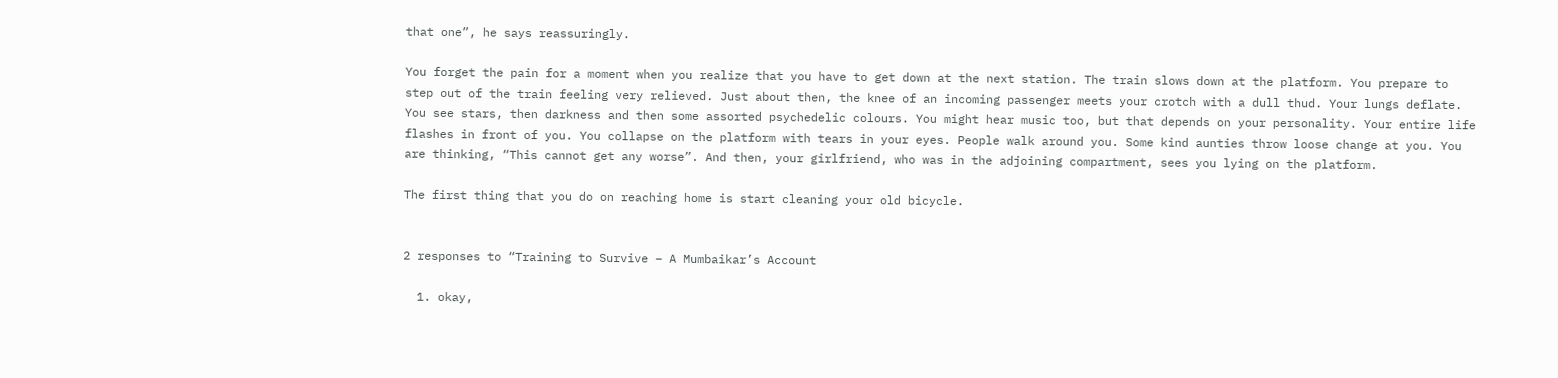that one”, he says reassuringly.

You forget the pain for a moment when you realize that you have to get down at the next station. The train slows down at the platform. You prepare to step out of the train feeling very relieved. Just about then, the knee of an incoming passenger meets your crotch with a dull thud. Your lungs deflate. You see stars, then darkness and then some assorted psychedelic colours. You might hear music too, but that depends on your personality. Your entire life flashes in front of you. You collapse on the platform with tears in your eyes. People walk around you. Some kind aunties throw loose change at you. You are thinking, “This cannot get any worse”. And then, your girlfriend, who was in the adjoining compartment, sees you lying on the platform.

The first thing that you do on reaching home is start cleaning your old bicycle.


2 responses to “Training to Survive – A Mumbaikar’s Account

  1. okay,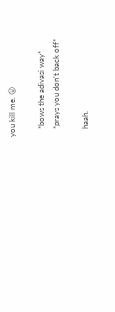you kill me. 😛

    *bows the adivasi way*
    *prays you don’t back off*

    haah.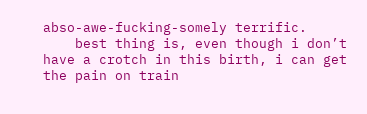abso-awe-fucking-somely terrific.
    best thing is, even though i don’t have a crotch in this birth, i can get the pain on train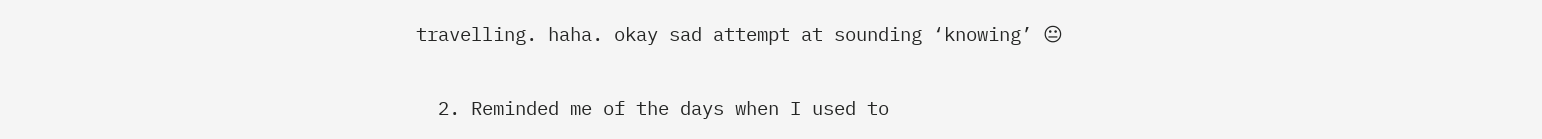travelling. haha. okay sad attempt at sounding ‘knowing’ 😐

  2. Reminded me of the days when I used to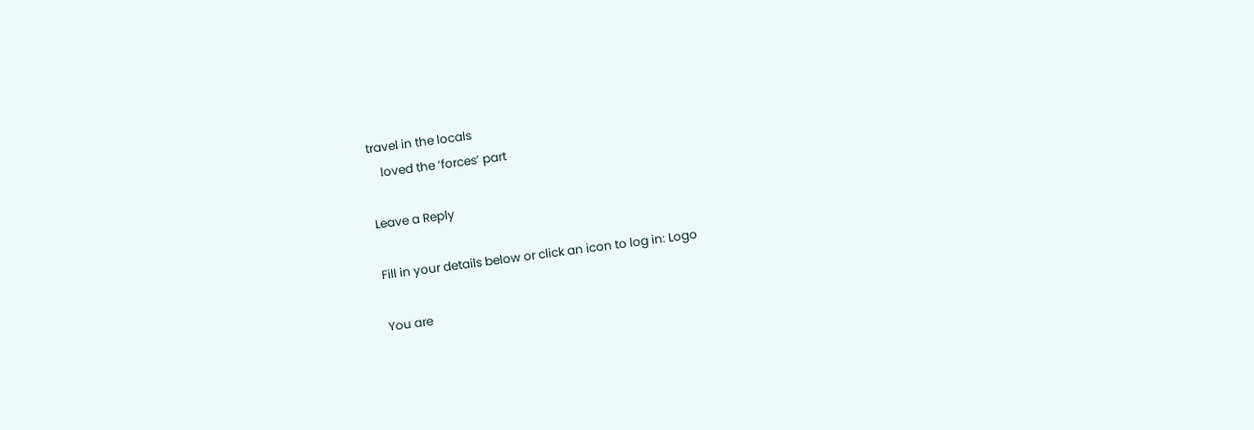travel in the locals
    loved the ‘forces’ part

Leave a Reply

Fill in your details below or click an icon to log in: Logo

You are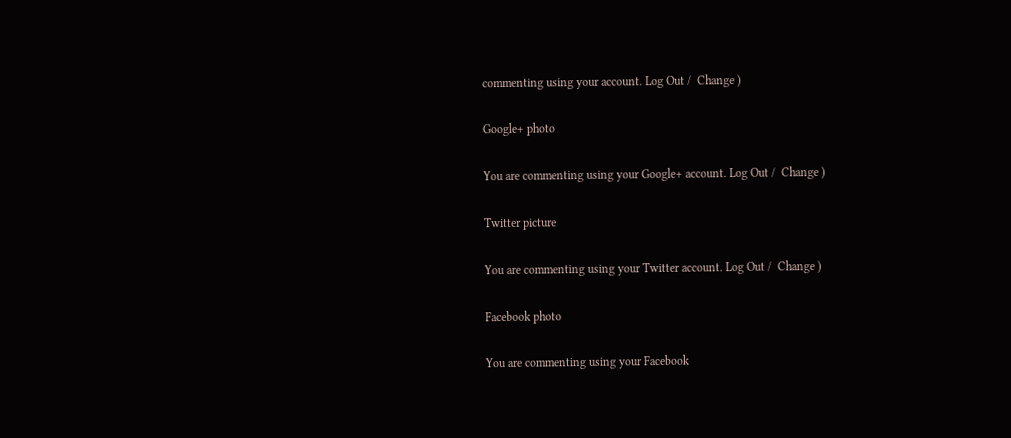commenting using your account. Log Out /  Change )

Google+ photo

You are commenting using your Google+ account. Log Out /  Change )

Twitter picture

You are commenting using your Twitter account. Log Out /  Change )

Facebook photo

You are commenting using your Facebook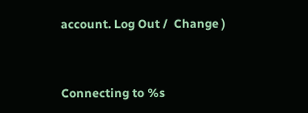account. Log Out /  Change )


Connecting to %s